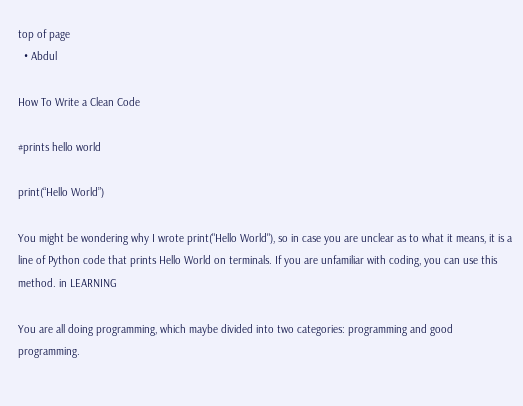top of page
  • Abdul

How To Write a Clean Code

#prints hello world

print(“Hello World”)

You might be wondering why I wrote print("Hello World"), so in case you are unclear as to what it means, it is a line of Python code that prints Hello World on terminals. If you are unfamiliar with coding, you can use this method. in LEARNING

You are all doing programming, which maybe divided into two categories: programming and good programming.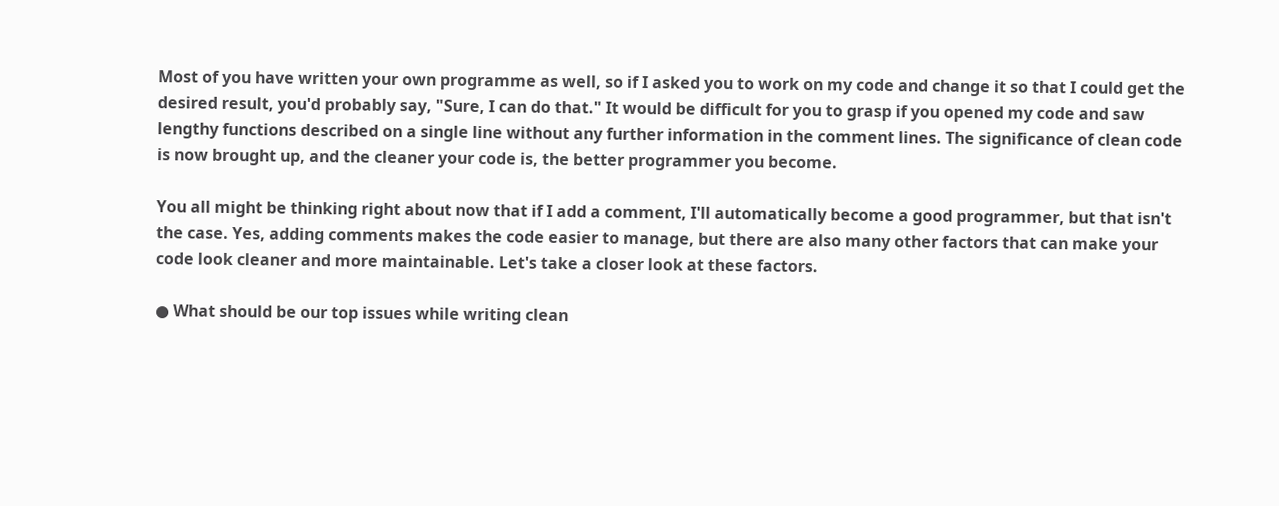Most of you have written your own programme as well, so if I asked you to work on my code and change it so that I could get the desired result, you'd probably say, "Sure, I can do that." It would be difficult for you to grasp if you opened my code and saw lengthy functions described on a single line without any further information in the comment lines. The significance of clean code is now brought up, and the cleaner your code is, the better programmer you become.

You all might be thinking right about now that if I add a comment, I'll automatically become a good programmer, but that isn't the case. Yes, adding comments makes the code easier to manage, but there are also many other factors that can make your code look cleaner and more maintainable. Let's take a closer look at these factors.

● What should be our top issues while writing clean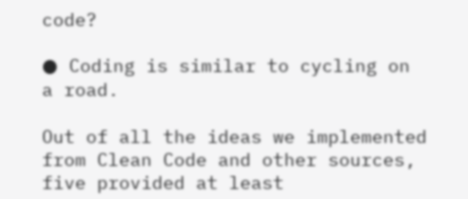code?

● Coding is similar to cycling on a road.

Out of all the ideas we implemented from Clean Code and other sources, five provided at least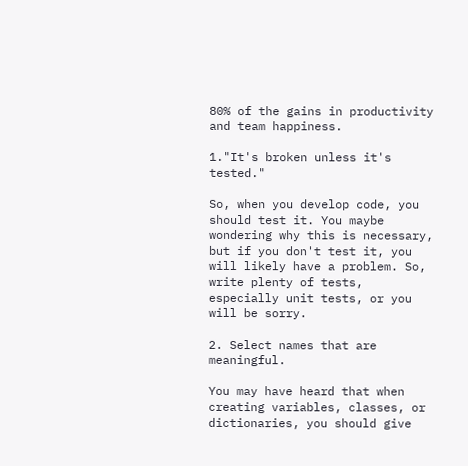80% of the gains in productivity and team happiness.

1."It's broken unless it's tested."

So, when you develop code, you should test it. You maybe wondering why this is necessary, but if you don't test it, you will likely have a problem. So, write plenty of tests, especially unit tests, or you will be sorry.

2. Select names that are meaningful.

You may have heard that when creating variables, classes, or dictionaries, you should give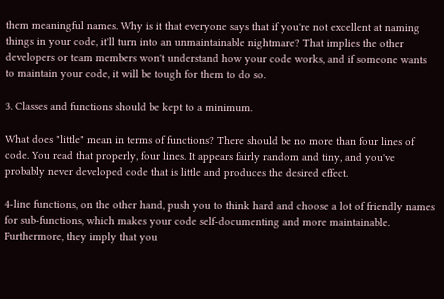them meaningful names. Why is it that everyone says that if you're not excellent at naming things in your code, it'll turn into an unmaintainable nightmare? That implies the other developers or team members won't understand how your code works, and if someone wants to maintain your code, it will be tough for them to do so.

3. Classes and functions should be kept to a minimum.

What does "little" mean in terms of functions? There should be no more than four lines of code. You read that properly, four lines. It appears fairly random and tiny, and you've probably never developed code that is little and produces the desired effect.

4-line functions, on the other hand, push you to think hard and choose a lot of friendly names for sub-functions, which makes your code self-documenting and more maintainable. Furthermore, they imply that you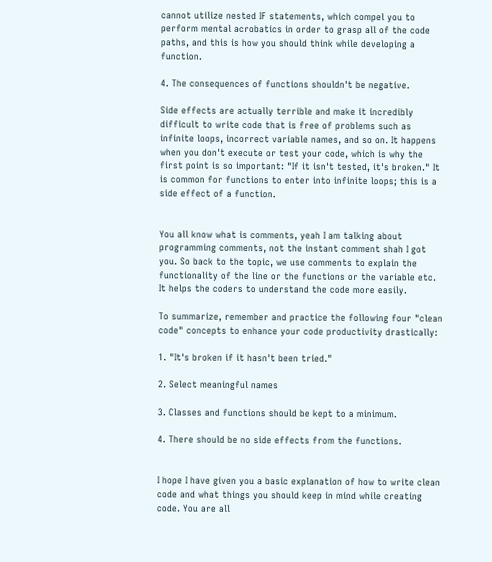cannot utilize nested IF statements, which compel you to perform mental acrobatics in order to grasp all of the code paths, and this is how you should think while developing a function.

4. The consequences of functions shouldn't be negative.

Side effects are actually terrible and make it incredibly difficult to write code that is free of problems such as infinite loops, incorrect variable names, and so on. It happens when you don't execute or test your code, which is why the first point is so important: "If it isn't tested, it's broken." It is common for functions to enter into infinite loops; this is a side effect of a function.


You all know what is comments, yeah I am talking about programming comments, not the instant comment shah I got you. So back to the topic, we use comments to explain the functionality of the line or the functions or the variable etc. It helps the coders to understand the code more easily.

To summarize, remember and practice the following four "clean code" concepts to enhance your code productivity drastically:

1. "It's broken if it hasn't been tried."

2. Select meaningful names

3. Classes and functions should be kept to a minimum.

4. There should be no side effects from the functions.


I hope I have given you a basic explanation of how to write clean code and what things you should keep in mind while creating code. You are all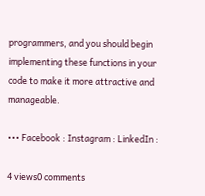programmers, and you should begin implementing these functions in your code to make it more attractive and manageable.

••• Facebook : Instagram : LinkedIn :

4 views0 comments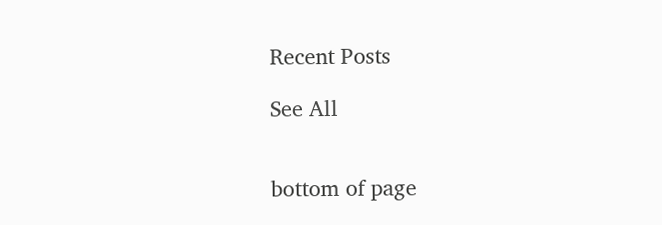Recent Posts

See All


bottom of page